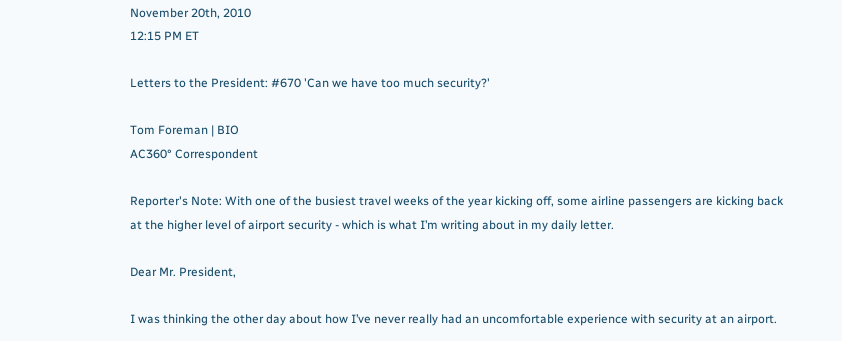November 20th, 2010
12:15 PM ET

Letters to the President: #670 'Can we have too much security?'

Tom Foreman | BIO
AC360° Correspondent

Reporter's Note: With one of the busiest travel weeks of the year kicking off, some airline passengers are kicking back at the higher level of airport security - which is what I’m writing about in my daily letter.

Dear Mr. President,

I was thinking the other day about how I’ve never really had an uncomfortable experience with security at an airport.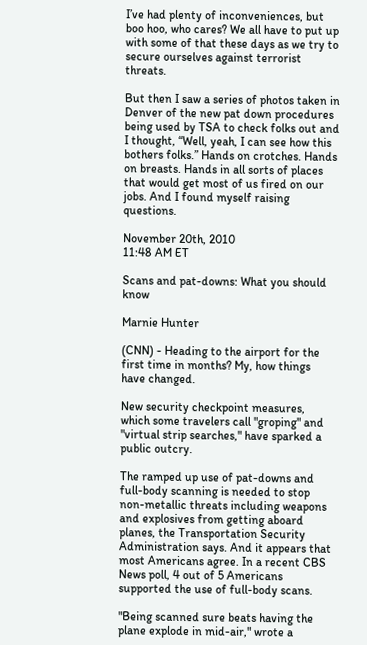I’ve had plenty of inconveniences, but boo hoo, who cares? We all have to put up with some of that these days as we try to secure ourselves against terrorist threats.

But then I saw a series of photos taken in Denver of the new pat down procedures being used by TSA to check folks out and I thought, “Well, yeah, I can see how this bothers folks.” Hands on crotches. Hands on breasts. Hands in all sorts of places that would get most of us fired on our jobs. And I found myself raising questions.

November 20th, 2010
11:48 AM ET

Scans and pat-downs: What you should know

Marnie Hunter

(CNN) - Heading to the airport for the first time in months? My, how things have changed.

New security checkpoint measures, which some travelers call "groping" and "virtual strip searches," have sparked a public outcry.

The ramped up use of pat-downs and full-body scanning is needed to stop non-metallic threats including weapons and explosives from getting aboard planes, the Transportation Security Administration says. And it appears that most Americans agree. In a recent CBS News poll, 4 out of 5 Americans supported the use of full-body scans.

"Being scanned sure beats having the plane explode in mid-air," wrote a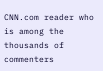CNN.com reader who is among the thousands of commenters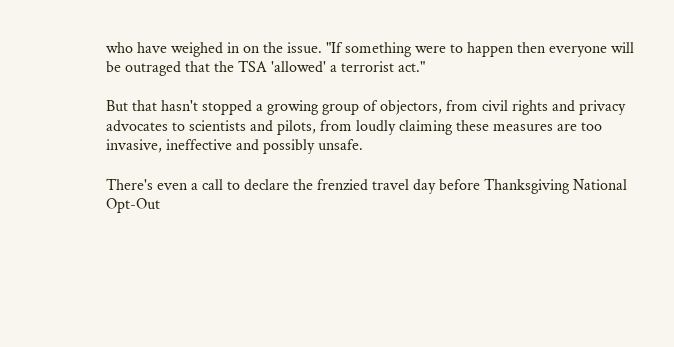who have weighed in on the issue. "If something were to happen then everyone will be outraged that the TSA 'allowed' a terrorist act."

But that hasn't stopped a growing group of objectors, from civil rights and privacy advocates to scientists and pilots, from loudly claiming these measures are too invasive, ineffective and possibly unsafe.

There's even a call to declare the frenzied travel day before Thanksgiving National Opt-Out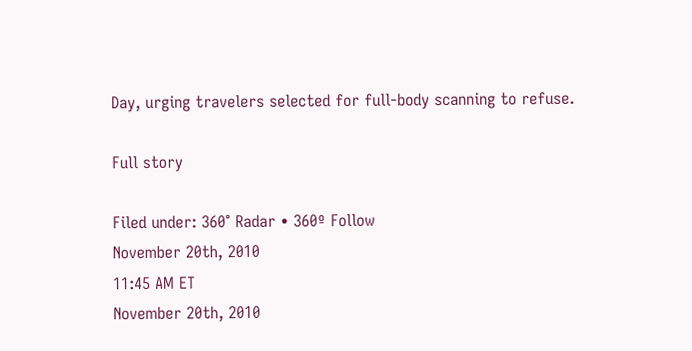Day, urging travelers selected for full-body scanning to refuse.

Full story

Filed under: 360° Radar • 360º Follow
November 20th, 2010
11:45 AM ET
November 20th, 2010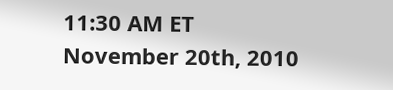11:30 AM ET
November 20th, 2010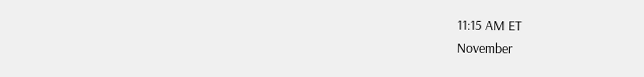11:15 AM ET
November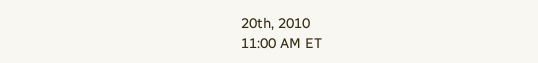20th, 2010
11:00 AM ET